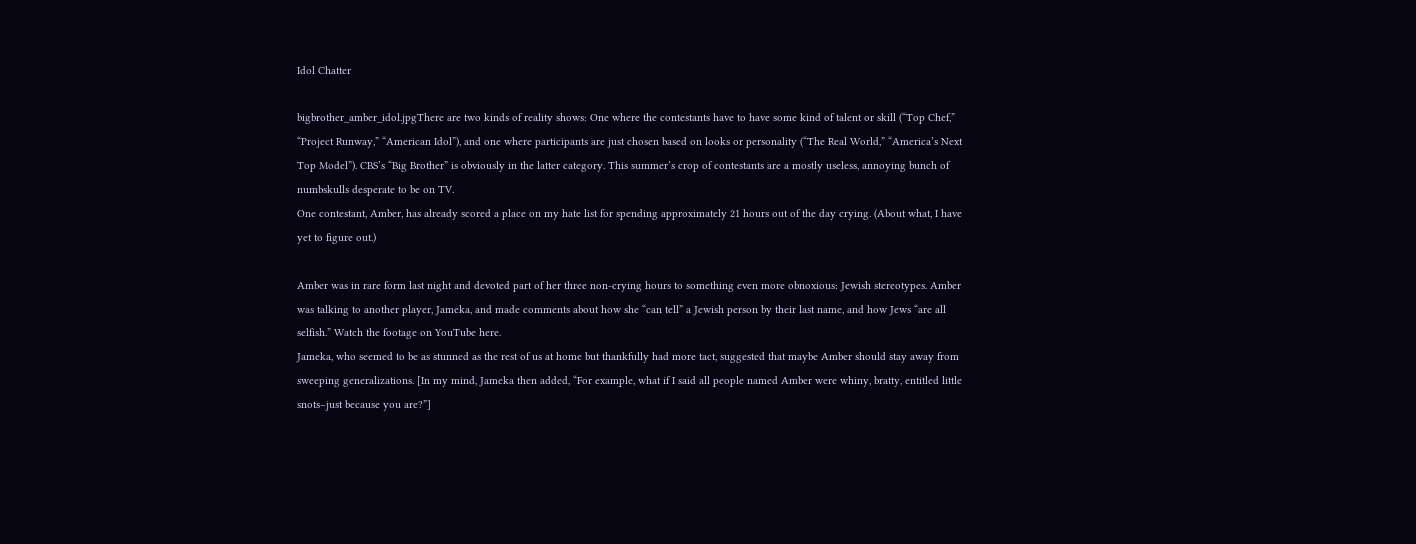Idol Chatter

bigbrother_amber_idol.jpgThere are two kinds of reality shows: One where the contestants have to have some kind of talent or skill (“Top Chef,” “Project Runway,” “American Idol”), and one where participants are just chosen based on looks or personality (“The Real World,” “America’s Next Top Model”). CBS’s “Big Brother” is obviously in the latter category. This summer’s crop of contestants are a mostly useless, annoying bunch of numbskulls desperate to be on TV.
One contestant, Amber, has already scored a place on my hate list for spending approximately 21 hours out of the day crying. (About what, I have yet to figure out.)

Amber was in rare form last night and devoted part of her three non-crying hours to something even more obnoxious: Jewish stereotypes. Amber was talking to another player, Jameka, and made comments about how she “can tell” a Jewish person by their last name, and how Jews “are all selfish.” Watch the footage on YouTube here.
Jameka, who seemed to be as stunned as the rest of us at home but thankfully had more tact, suggested that maybe Amber should stay away from sweeping generalizations. [In my mind, Jameka then added, “For example, what if I said all people named Amber were whiny, bratty, entitled little snots–just because you are?”]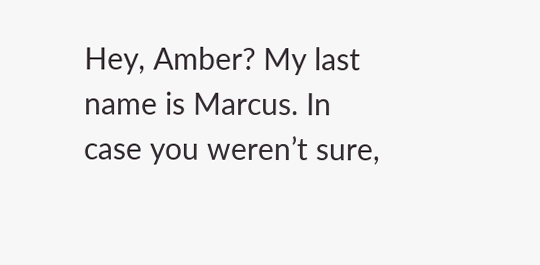Hey, Amber? My last name is Marcus. In case you weren’t sure,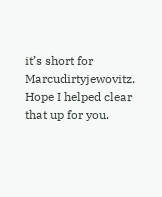it’s short for Marcudirtyjewovitz. Hope I helped clear that up for you.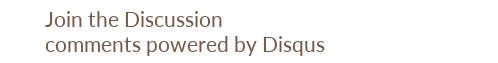Join the Discussion
comments powered by Disqus